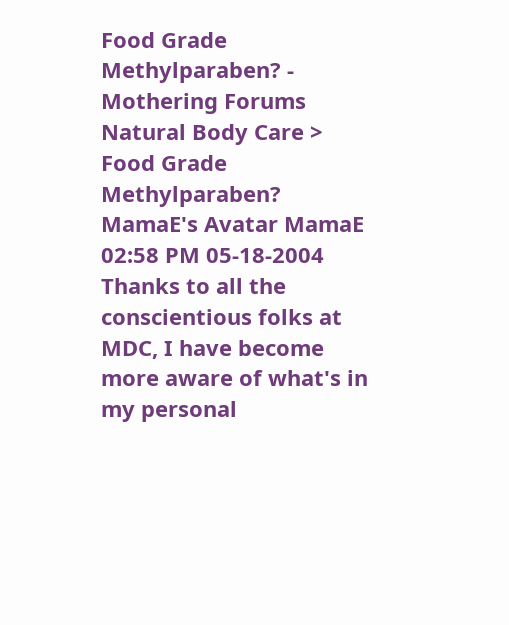Food Grade Methylparaben? - Mothering Forums
Natural Body Care > Food Grade Methylparaben?
MamaE's Avatar MamaE 02:58 PM 05-18-2004
Thanks to all the conscientious folks at MDC, I have become more aware of what's in my personal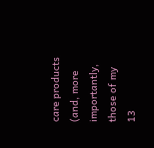care products (and, more importantly, those of my 13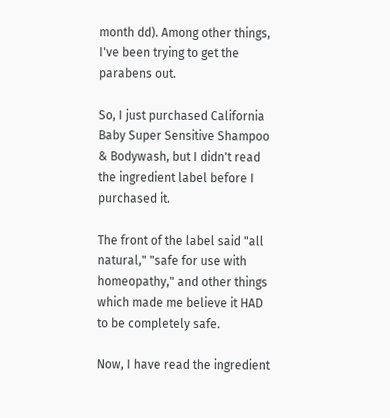month dd). Among other things, I've been trying to get the parabens out.

So, I just purchased California Baby Super Sensitive Shampoo & Bodywash, but I didn't read the ingredient label before I purchased it.

The front of the label said "all natural," "safe for use with homeopathy," and other things which made me believe it HAD to be completely safe.

Now, I have read the ingredient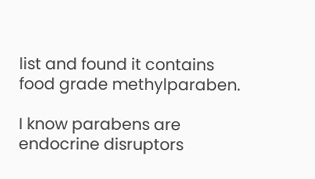list and found it contains food grade methylparaben.

I know parabens are endocrine disruptors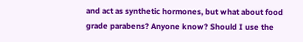and act as synthetic hormones, but what about food grade parabens? Anyone know? Should I use the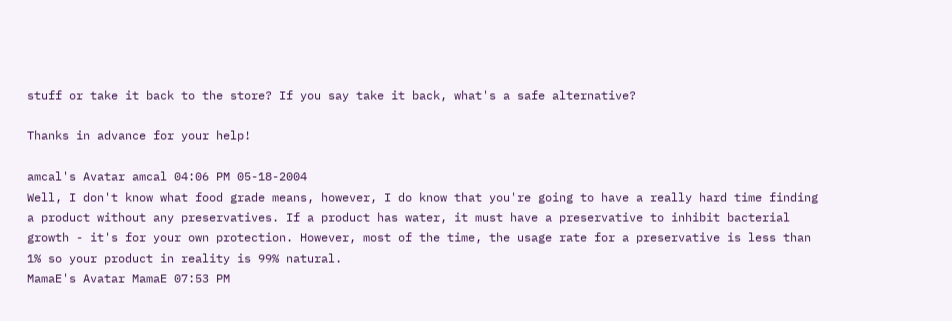stuff or take it back to the store? If you say take it back, what's a safe alternative?

Thanks in advance for your help!

amcal's Avatar amcal 04:06 PM 05-18-2004
Well, I don't know what food grade means, however, I do know that you're going to have a really hard time finding a product without any preservatives. If a product has water, it must have a preservative to inhibit bacterial growth - it's for your own protection. However, most of the time, the usage rate for a preservative is less than 1% so your product in reality is 99% natural.
MamaE's Avatar MamaE 07:53 PM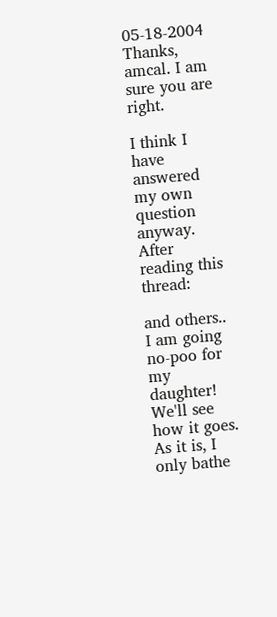05-18-2004
Thanks, amcal. I am sure you are right.

I think I have answered my own question anyway. After reading this thread:

and others.. I am going no-poo for my daughter! We'll see how it goes. As it is, I only bathe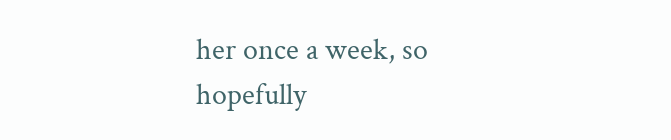her once a week, so hopefully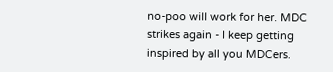no-poo will work for her. MDC strikes again - I keep getting inspired by all you MDCers.